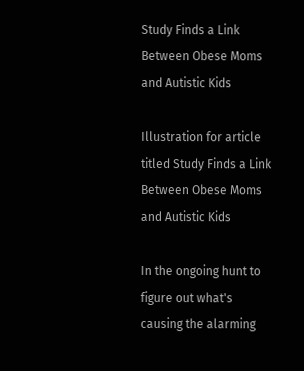Study Finds a Link Between Obese Moms and Autistic Kids

Illustration for article titled Study Finds a Link Between Obese Moms and Autistic Kids

In the ongoing hunt to figure out what's causing the alarming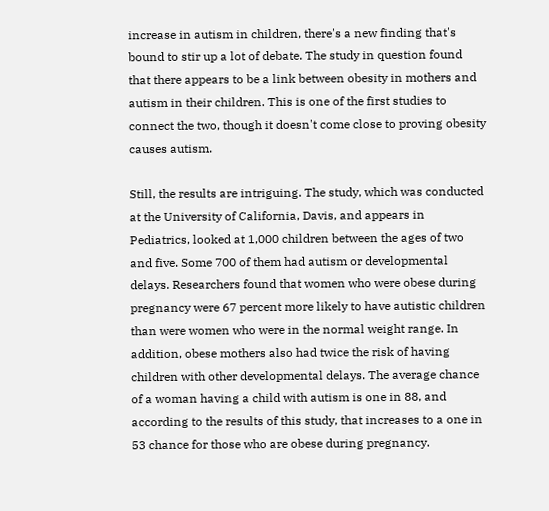increase in autism in children, there's a new finding that's bound to stir up a lot of debate. The study in question found that there appears to be a link between obesity in mothers and autism in their children. This is one of the first studies to connect the two, though it doesn't come close to proving obesity causes autism.

Still, the results are intriguing. The study, which was conducted at the University of California, Davis, and appears in Pediatrics, looked at 1,000 children between the ages of two and five. Some 700 of them had autism or developmental delays. Researchers found that women who were obese during pregnancy were 67 percent more likely to have autistic children than were women who were in the normal weight range. In addition, obese mothers also had twice the risk of having children with other developmental delays. The average chance of a woman having a child with autism is one in 88, and according to the results of this study, that increases to a one in 53 chance for those who are obese during pregnancy.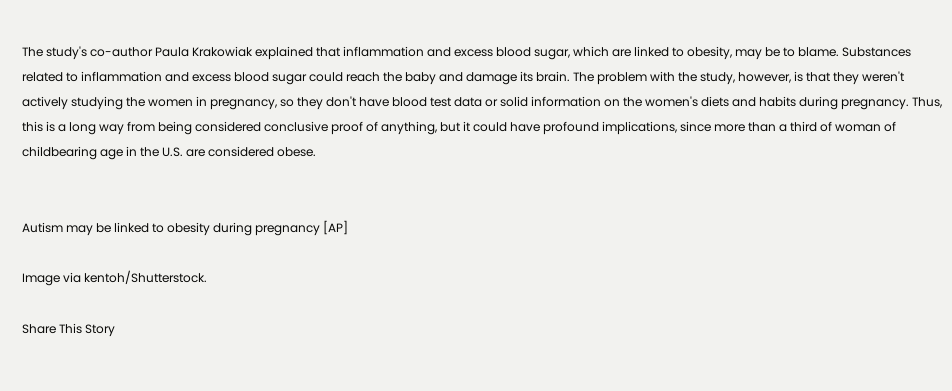The study's co-author Paula Krakowiak explained that inflammation and excess blood sugar, which are linked to obesity, may be to blame. Substances related to inflammation and excess blood sugar could reach the baby and damage its brain. The problem with the study, however, is that they weren't actively studying the women in pregnancy, so they don't have blood test data or solid information on the women's diets and habits during pregnancy. Thus, this is a long way from being considered conclusive proof of anything, but it could have profound implications, since more than a third of woman of childbearing age in the U.S. are considered obese.


Autism may be linked to obesity during pregnancy [AP]

Image via kentoh/Shutterstock.

Share This Story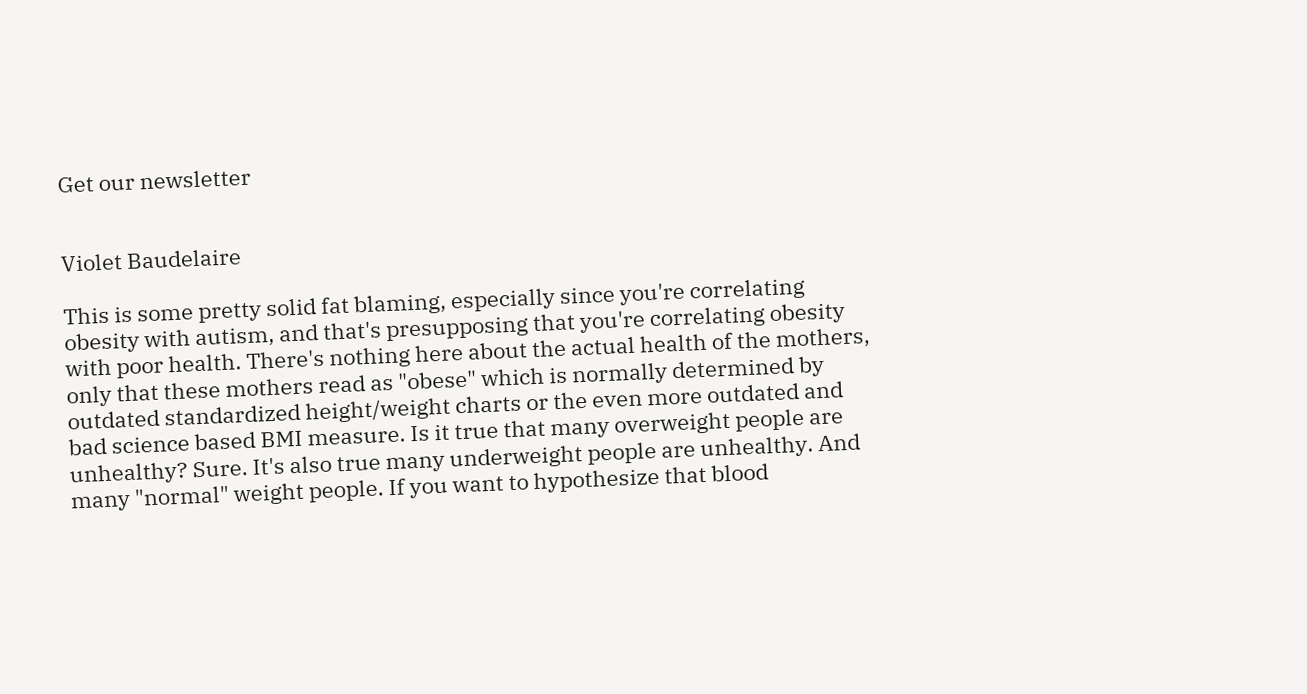Get our newsletter


Violet Baudelaire

This is some pretty solid fat blaming, especially since you're correlating obesity with autism, and that's presupposing that you're correlating obesity with poor health. There's nothing here about the actual health of the mothers, only that these mothers read as "obese" which is normally determined by outdated standardized height/weight charts or the even more outdated and bad science based BMI measure. Is it true that many overweight people are unhealthy? Sure. It's also true many underweight people are unhealthy. And many "normal" weight people. If you want to hypothesize that blood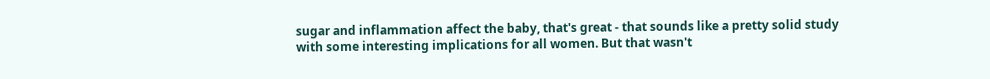sugar and inflammation affect the baby, that's great - that sounds like a pretty solid study with some interesting implications for all women. But that wasn't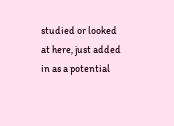studied or looked at here, just added in as a potential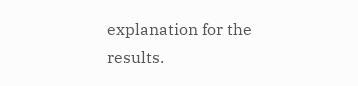explanation for the results.